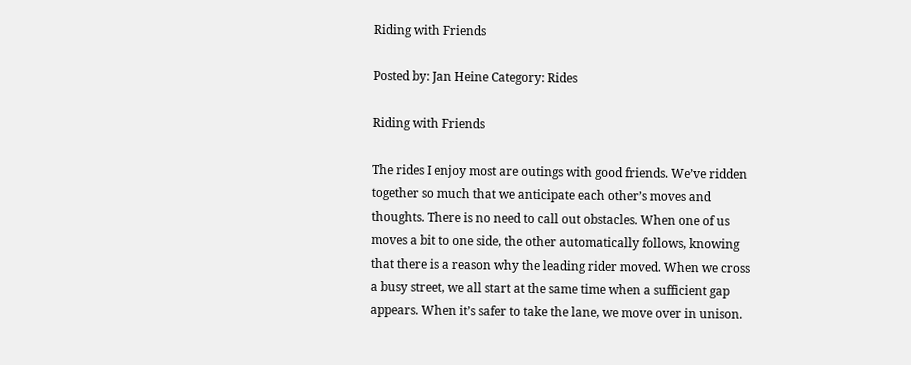Riding with Friends

Posted by: Jan Heine Category: Rides

Riding with Friends

The rides I enjoy most are outings with good friends. We’ve ridden together so much that we anticipate each other’s moves and thoughts. There is no need to call out obstacles. When one of us moves a bit to one side, the other automatically follows, knowing that there is a reason why the leading rider moved. When we cross a busy street, we all start at the same time when a sufficient gap appears. When it’s safer to take the lane, we move over in unison.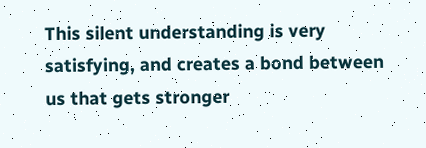This silent understanding is very satisfying, and creates a bond between us that gets stronger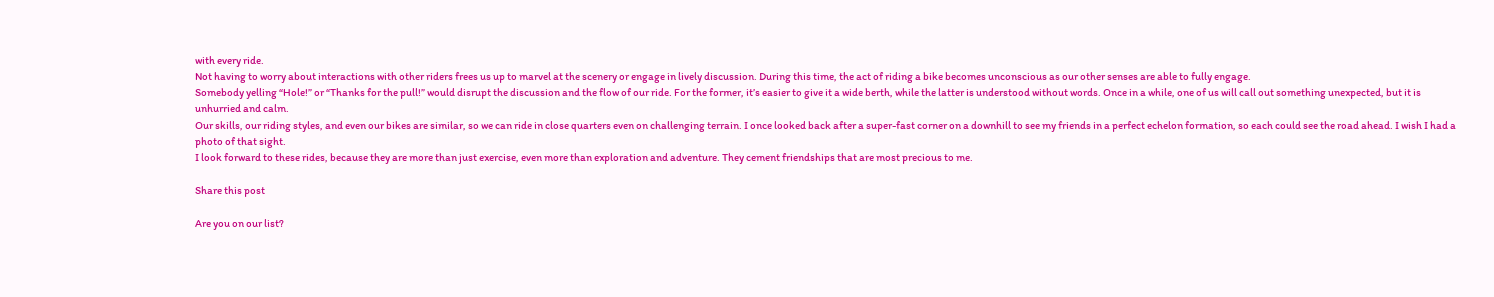with every ride.
Not having to worry about interactions with other riders frees us up to marvel at the scenery or engage in lively discussion. During this time, the act of riding a bike becomes unconscious as our other senses are able to fully engage.
Somebody yelling “Hole!” or “Thanks for the pull!” would disrupt the discussion and the flow of our ride. For the former, it’s easier to give it a wide berth, while the latter is understood without words. Once in a while, one of us will call out something unexpected, but it is unhurried and calm.
Our skills, our riding styles, and even our bikes are similar, so we can ride in close quarters even on challenging terrain. I once looked back after a super-fast corner on a downhill to see my friends in a perfect echelon formation, so each could see the road ahead. I wish I had a photo of that sight.
I look forward to these rides, because they are more than just exercise, even more than exploration and adventure. They cement friendships that are most precious to me.

Share this post

Are you on our list?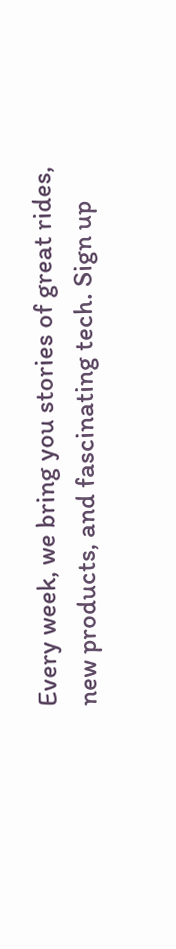Every week, we bring you stories of great rides, new products, and fascinating tech. Sign up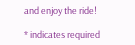and enjoy the ride!

* indicates required